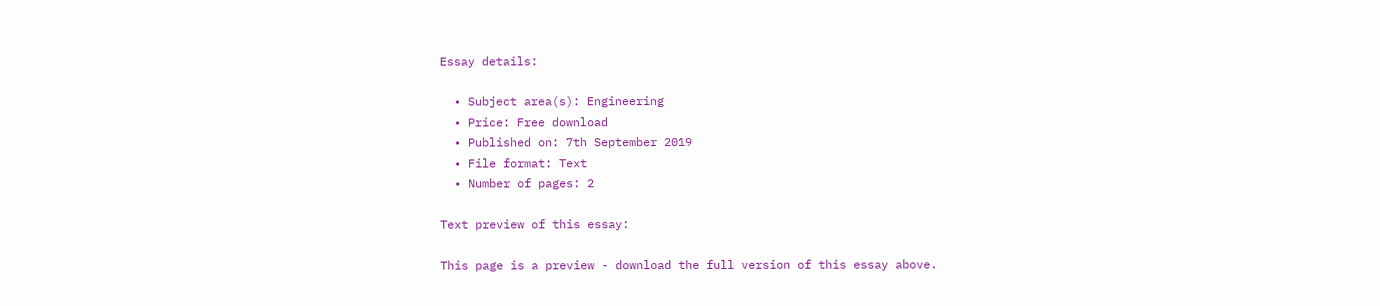Essay details:

  • Subject area(s): Engineering
  • Price: Free download
  • Published on: 7th September 2019
  • File format: Text
  • Number of pages: 2

Text preview of this essay:

This page is a preview - download the full version of this essay above.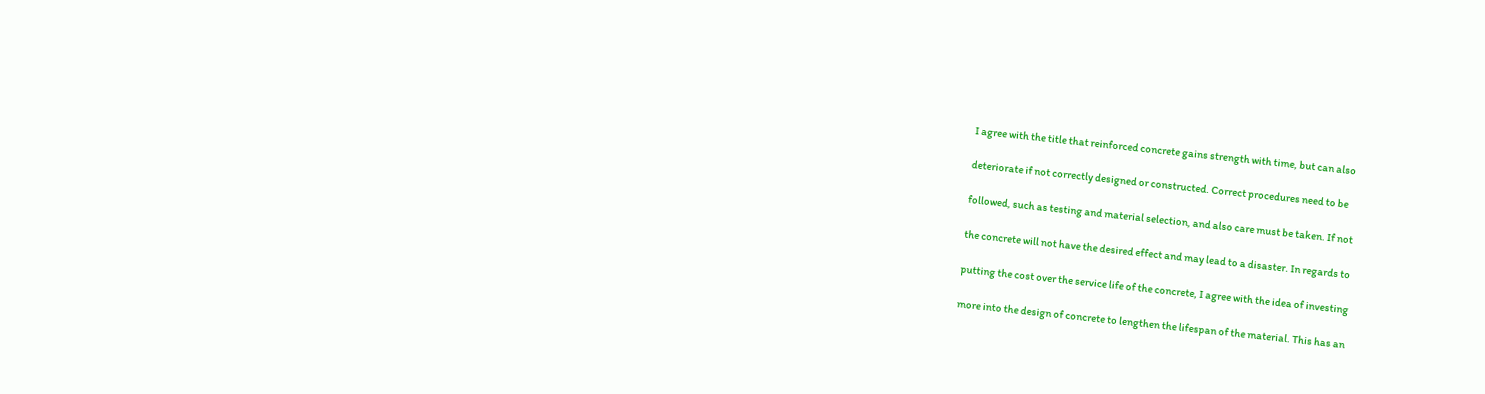I agree with the title that reinforced concrete gains strength with time, but can also

deteriorate if not correctly designed or constructed. Correct procedures need to be

followed, such as testing and material selection, and also care must be taken. If not

the concrete will not have the desired effect and may lead to a disaster. In regards to

putting the cost over the service life of the concrete, I agree with the idea of investing

more into the design of concrete to lengthen the lifespan of the material. This has an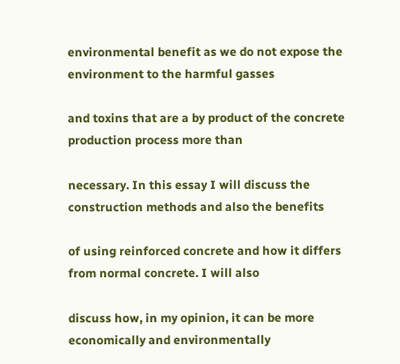environmental benefit as we do not expose the environment to the harmful gasses

and toxins that are a by product of the concrete production process more than

necessary. In this essay I will discuss the construction methods and also the benefits

of using reinforced concrete and how it differs from normal concrete. I will also

discuss how, in my opinion, it can be more economically and environmentally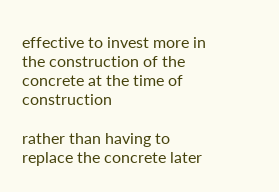effective to invest more in the construction of the concrete at the time of construction

rather than having to replace the concrete later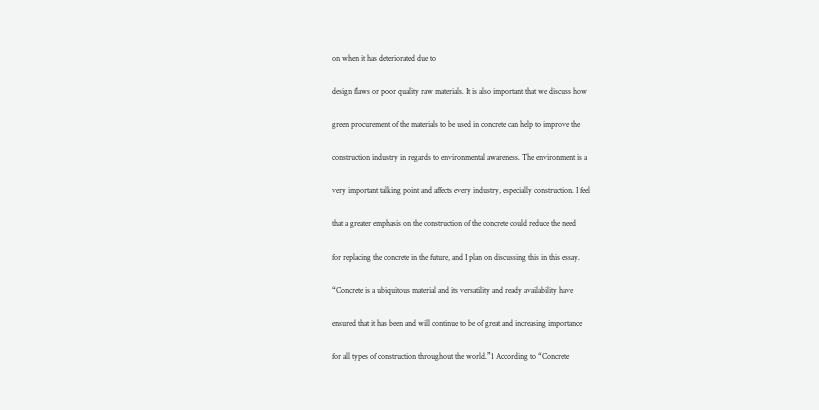on when it has deteriorated due to

design flaws or poor quality raw materials. It is also important that we discuss how

green procurement of the materials to be used in concrete can help to improve the

construction industry in regards to environmental awareness. The environment is a

very important talking point and affects every industry, especially construction. I feel

that a greater emphasis on the construction of the concrete could reduce the need

for replacing the concrete in the future, and I plan on discussing this in this essay.

“Concrete is a ubiquitous material and its versatility and ready availability have

ensured that it has been and will continue to be of great and increasing importance

for all types of construction throughout the world.”1 According to “Concrete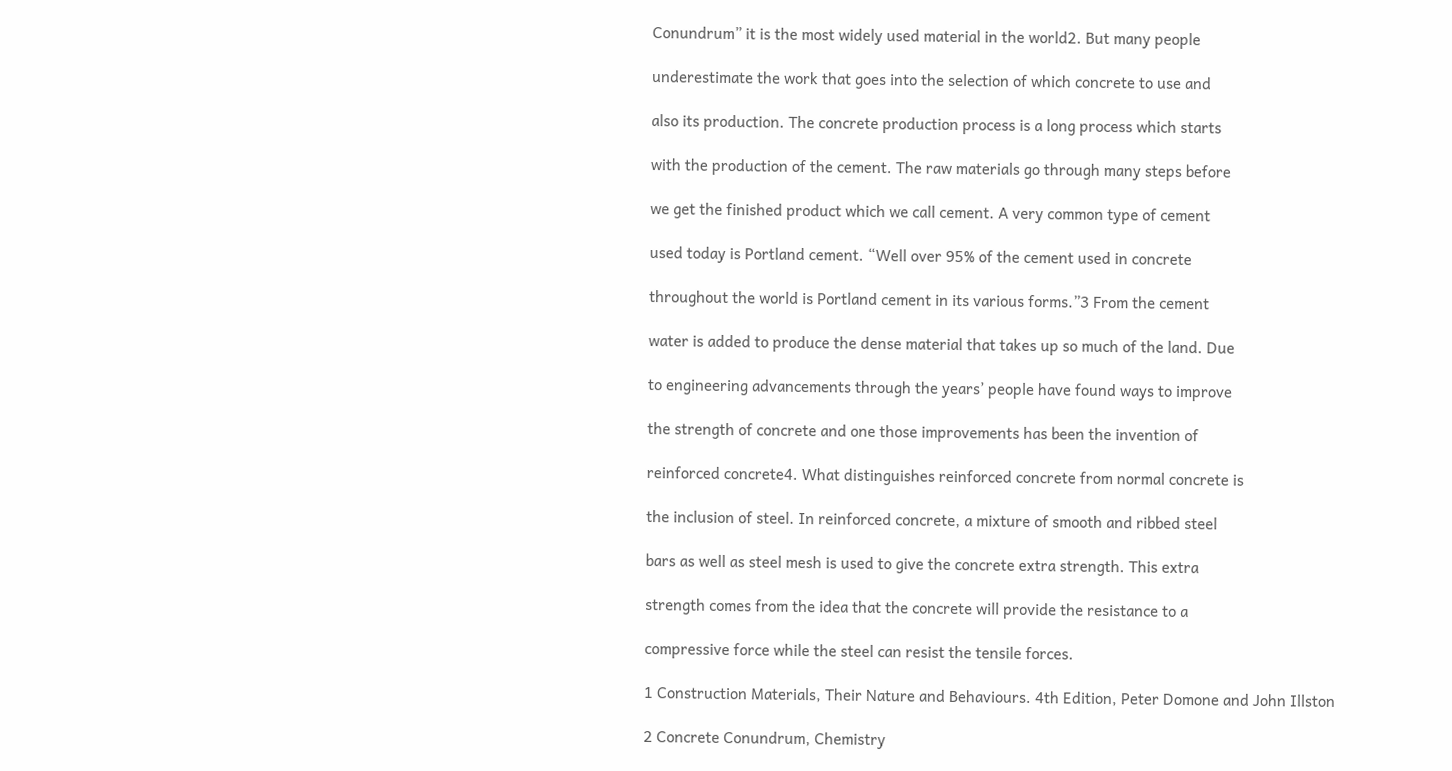Conundrum” it is the most widely used material in the world2. But many people

underestimate the work that goes into the selection of which concrete to use and

also its production. The concrete production process is a long process which starts

with the production of the cement. The raw materials go through many steps before

we get the finished product which we call cement. A very common type of cement

used today is Portland cement. “Well over 95% of the cement used in concrete

throughout the world is Portland cement in its various forms.”3 From the cement

water is added to produce the dense material that takes up so much of the land. Due

to engineering advancements through the years’ people have found ways to improve

the strength of concrete and one those improvements has been the invention of

reinforced concrete4. What distinguishes reinforced concrete from normal concrete is

the inclusion of steel. In reinforced concrete, a mixture of smooth and ribbed steel

bars as well as steel mesh is used to give the concrete extra strength. This extra

strength comes from the idea that the concrete will provide the resistance to a

compressive force while the steel can resist the tensile forces.

1 Construction Materials, Their Nature and Behaviours. 4th Edition, Peter Domone and John Illston

2 Concrete Conundrum, Chemistry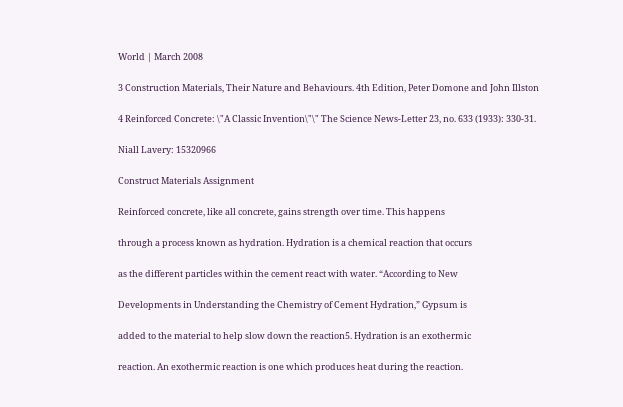World | March 2008

3 Construction Materials, Their Nature and Behaviours. 4th Edition, Peter Domone and John Illston

4 Reinforced Concrete: \"A Classic Invention\"\" The Science News-Letter 23, no. 633 (1933): 330-31.

Niall Lavery: 15320966

Construct Materials Assignment

Reinforced concrete, like all concrete, gains strength over time. This happens

through a process known as hydration. Hydration is a chemical reaction that occurs

as the different particles within the cement react with water. “According to New

Developments in Understanding the Chemistry of Cement Hydration,” Gypsum is

added to the material to help slow down the reaction5. Hydration is an exothermic

reaction. An exothermic reaction is one which produces heat during the reaction.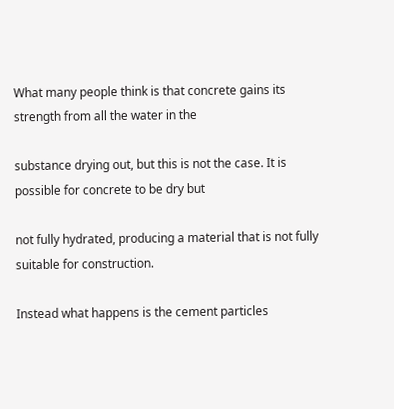What many people think is that concrete gains its strength from all the water in the

substance drying out, but this is not the case. It is possible for concrete to be dry but

not fully hydrated, producing a material that is not fully suitable for construction.

Instead what happens is the cement particles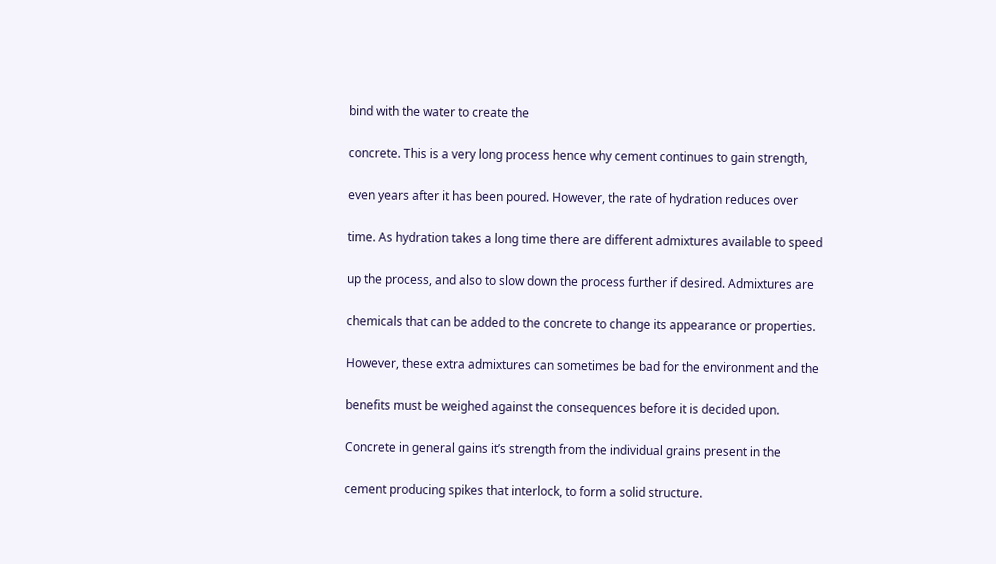bind with the water to create the

concrete. This is a very long process hence why cement continues to gain strength,

even years after it has been poured. However, the rate of hydration reduces over

time. As hydration takes a long time there are different admixtures available to speed

up the process, and also to slow down the process further if desired. Admixtures are

chemicals that can be added to the concrete to change its appearance or properties.

However, these extra admixtures can sometimes be bad for the environment and the

benefits must be weighed against the consequences before it is decided upon.

Concrete in general gains it’s strength from the individual grains present in the

cement producing spikes that interlock, to form a solid structure.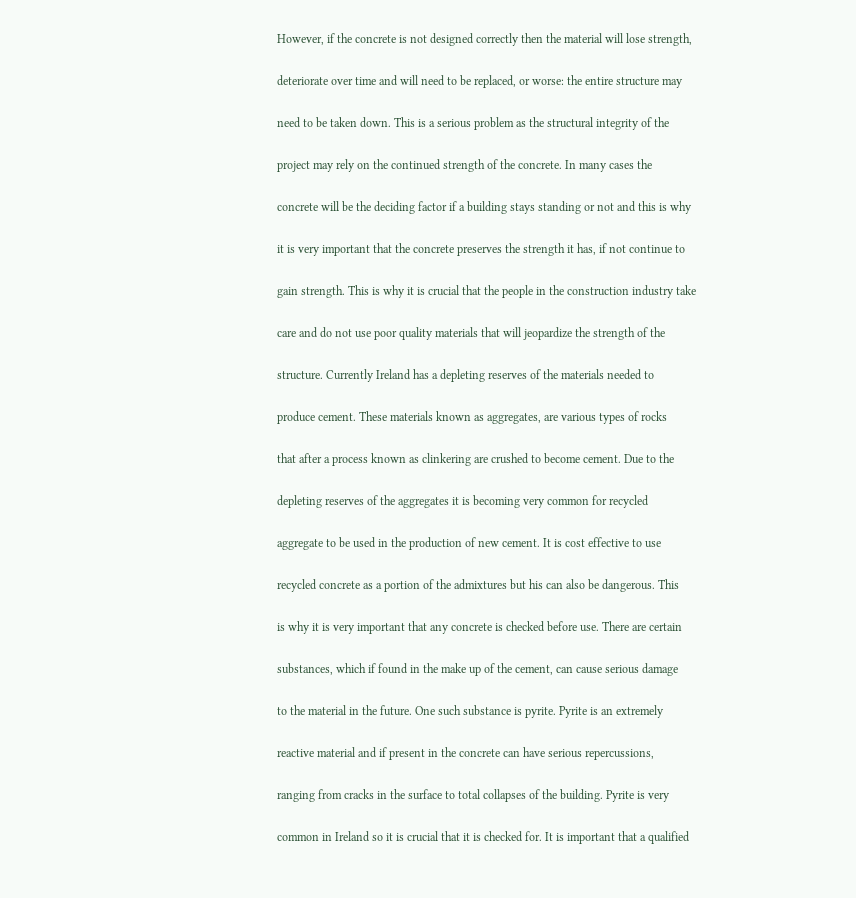However, if the concrete is not designed correctly then the material will lose strength,

deteriorate over time and will need to be replaced, or worse: the entire structure may

need to be taken down. This is a serious problem as the structural integrity of the

project may rely on the continued strength of the concrete. In many cases the

concrete will be the deciding factor if a building stays standing or not and this is why

it is very important that the concrete preserves the strength it has, if not continue to

gain strength. This is why it is crucial that the people in the construction industry take

care and do not use poor quality materials that will jeopardize the strength of the

structure. Currently Ireland has a depleting reserves of the materials needed to

produce cement. These materials known as aggregates, are various types of rocks

that after a process known as clinkering are crushed to become cement. Due to the

depleting reserves of the aggregates it is becoming very common for recycled

aggregate to be used in the production of new cement. It is cost effective to use

recycled concrete as a portion of the admixtures but his can also be dangerous. This

is why it is very important that any concrete is checked before use. There are certain

substances, which if found in the make up of the cement, can cause serious damage

to the material in the future. One such substance is pyrite. Pyrite is an extremely

reactive material and if present in the concrete can have serious repercussions,

ranging from cracks in the surface to total collapses of the building. Pyrite is very

common in Ireland so it is crucial that it is checked for. It is important that a qualified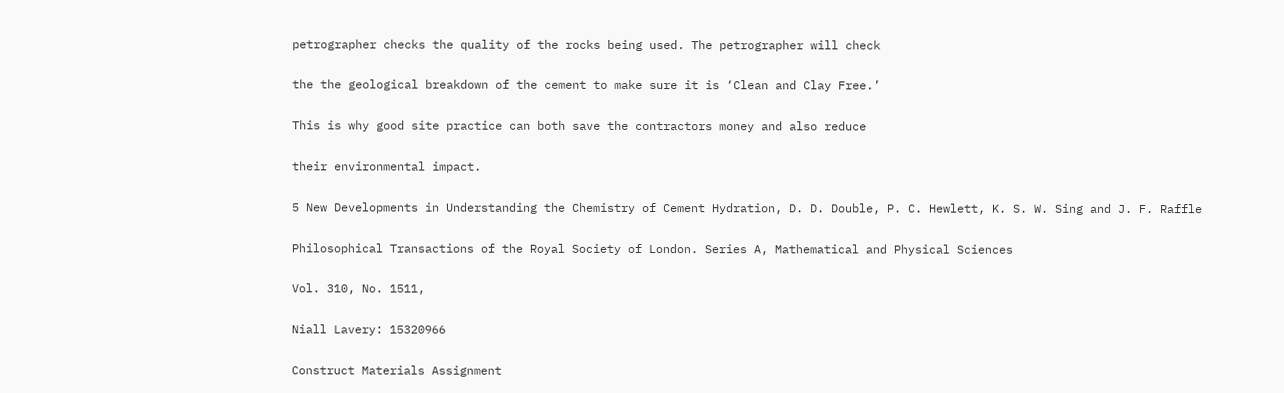petrographer checks the quality of the rocks being used. The petrographer will check

the the geological breakdown of the cement to make sure it is ‘Clean and Clay Free.’

This is why good site practice can both save the contractors money and also reduce

their environmental impact.

5 New Developments in Understanding the Chemistry of Cement Hydration, D. D. Double, P. C. Hewlett, K. S. W. Sing and J. F. Raffle

Philosophical Transactions of the Royal Society of London. Series A, Mathematical and Physical Sciences

Vol. 310, No. 1511,

Niall Lavery: 15320966

Construct Materials Assignment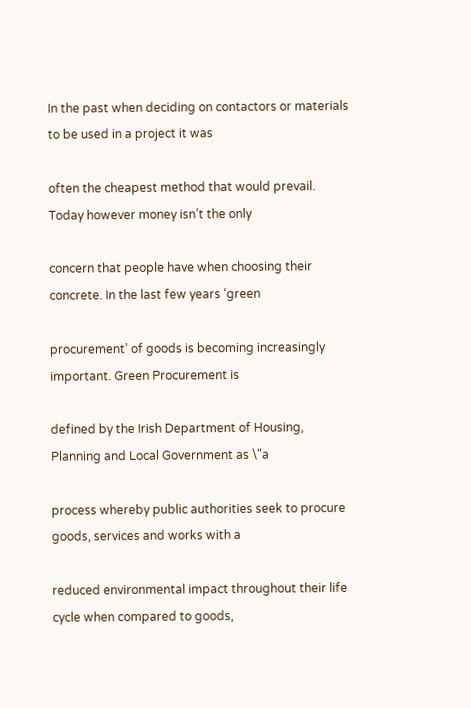In the past when deciding on contactors or materials to be used in a project it was

often the cheapest method that would prevail. Today however money isn’t the only

concern that people have when choosing their concrete. In the last few years ‘green

procurement’ of goods is becoming increasingly important. Green Procurement is

defined by the Irish Department of Housing, Planning and Local Government as \"a

process whereby public authorities seek to procure goods, services and works with a

reduced environmental impact throughout their life cycle when compared to goods,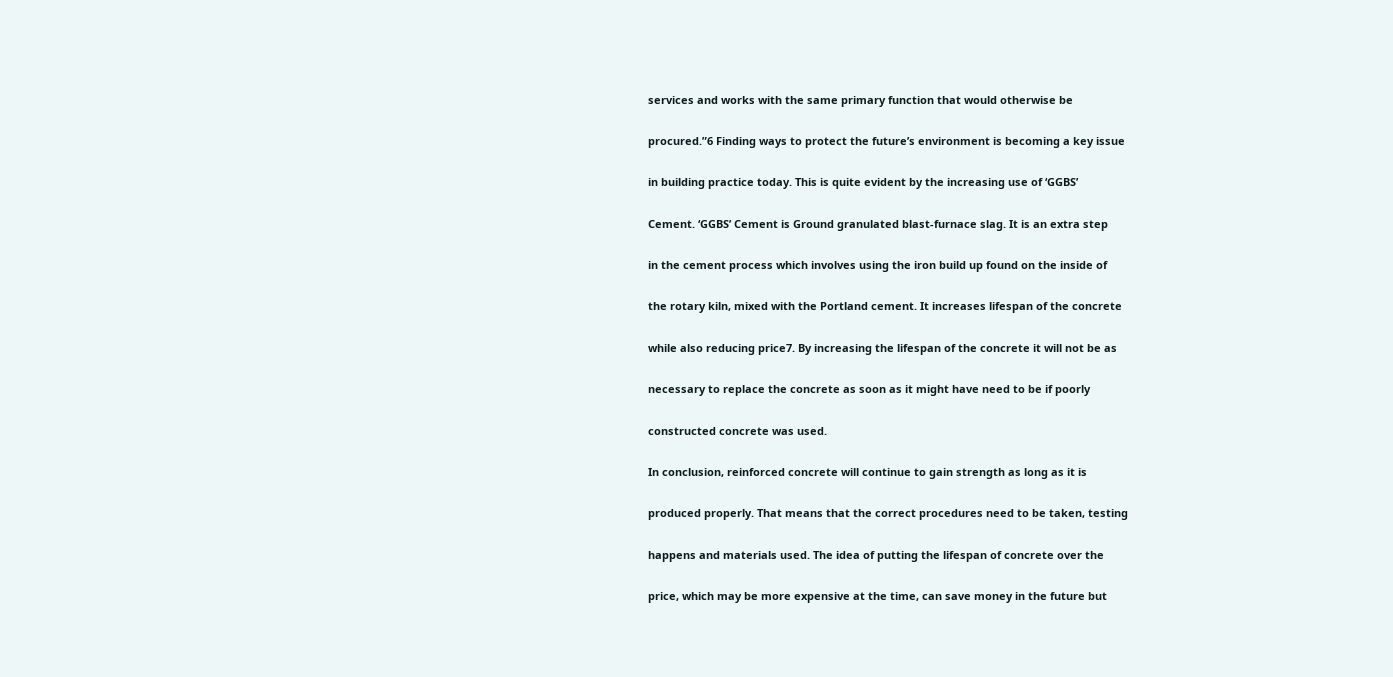services and works with the same primary function that would otherwise be

procured.”6 Finding ways to protect the future’s environment is becoming a key issue

in building practice today. This is quite evident by the increasing use of ‘GGBS’

Cement. ‘GGBS’ Cement is Ground granulated blast-furnace slag. It is an extra step

in the cement process which involves using the iron build up found on the inside of

the rotary kiln, mixed with the Portland cement. It increases lifespan of the concrete

while also reducing price7. By increasing the lifespan of the concrete it will not be as

necessary to replace the concrete as soon as it might have need to be if poorly

constructed concrete was used.

In conclusion, reinforced concrete will continue to gain strength as long as it is

produced properly. That means that the correct procedures need to be taken, testing

happens and materials used. The idea of putting the lifespan of concrete over the

price, which may be more expensive at the time, can save money in the future but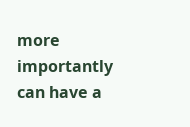more importantly can have a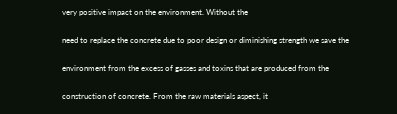very positive impact on the environment. Without the

need to replace the concrete due to poor design or diminishing strength we save the

environment from the excess of gasses and toxins that are produced from the

construction of concrete. From the raw materials aspect, it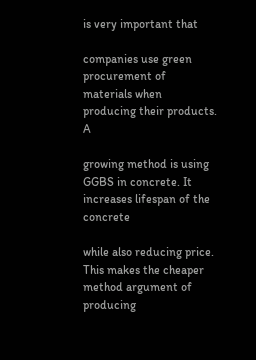is very important that

companies use green procurement of materials when producing their products. A

growing method is using GGBS in concrete. It increases lifespan of the concrete

while also reducing price. This makes the cheaper method argument of producing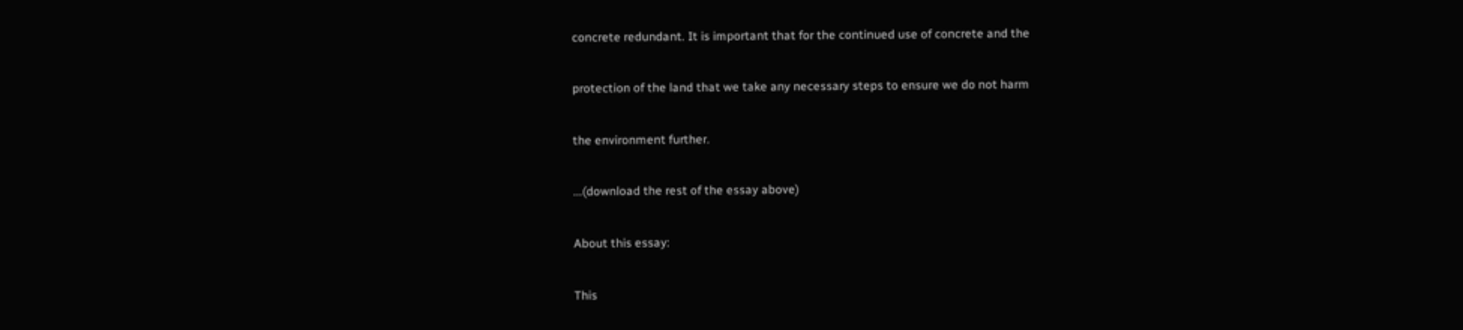concrete redundant. It is important that for the continued use of concrete and the

protection of the land that we take any necessary steps to ensure we do not harm

the environment further.

...(download the rest of the essay above)

About this essay:

This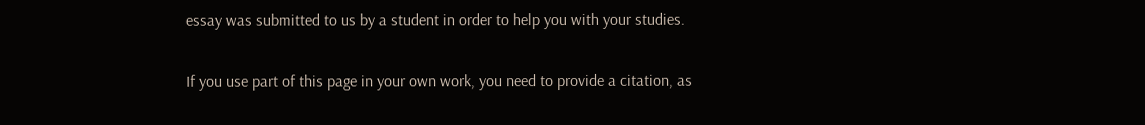essay was submitted to us by a student in order to help you with your studies.

If you use part of this page in your own work, you need to provide a citation, as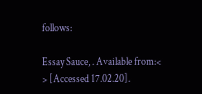follows:

Essay Sauce, . Available from:< > [Accessed 17.02.20].